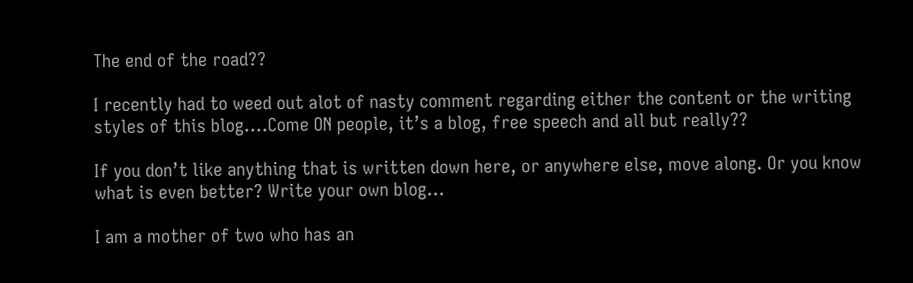The end of the road??

I recently had to weed out alot of nasty comment regarding either the content or the writing styles of this blog….Come ON people, it’s a blog, free speech and all but really??

If you don’t like anything that is written down here, or anywhere else, move along. Or you know what is even better? Write your own blog…

I am a mother of two who has an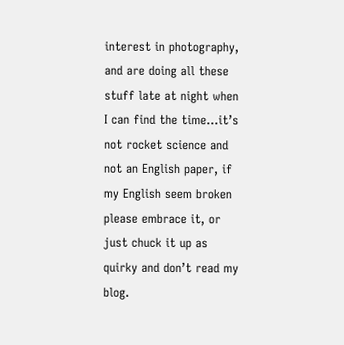interest in photography, and are doing all these stuff late at night when I can find the time…it’s not rocket science and not an English paper, if my English seem broken please embrace it, or just chuck it up as quirky and don’t read my blog.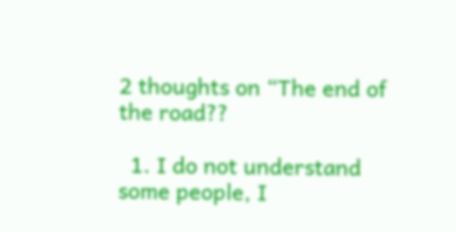2 thoughts on “The end of the road??

  1. I do not understand some people, I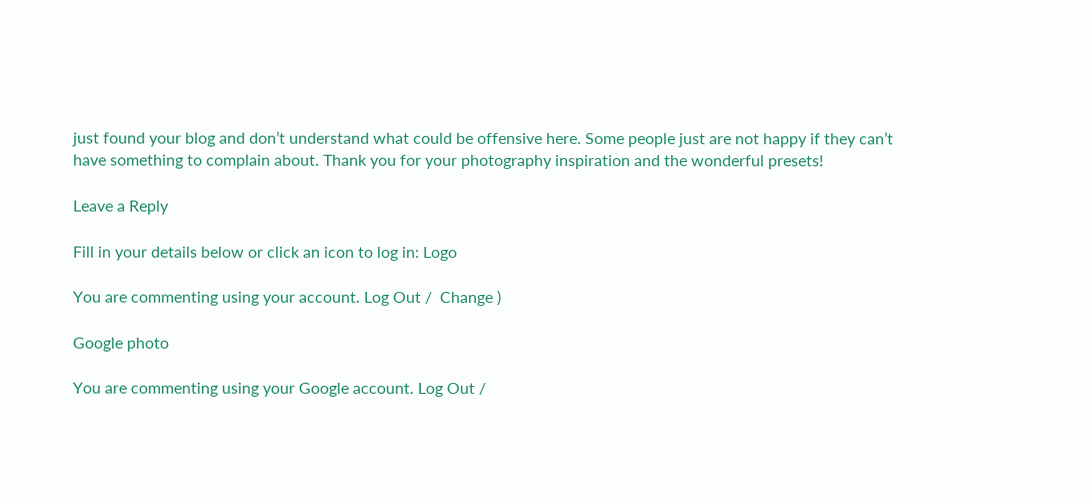just found your blog and don’t understand what could be offensive here. Some people just are not happy if they can’t have something to complain about. Thank you for your photography inspiration and the wonderful presets!

Leave a Reply

Fill in your details below or click an icon to log in: Logo

You are commenting using your account. Log Out /  Change )

Google photo

You are commenting using your Google account. Log Out /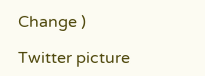Change )

Twitter picture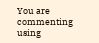You are commenting using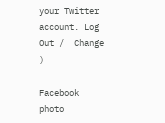your Twitter account. Log Out /  Change )

Facebook photo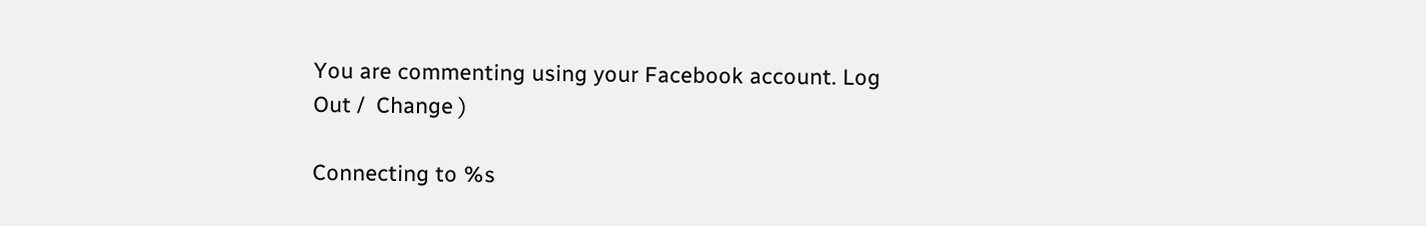You are commenting using your Facebook account. Log Out /  Change )

Connecting to %s